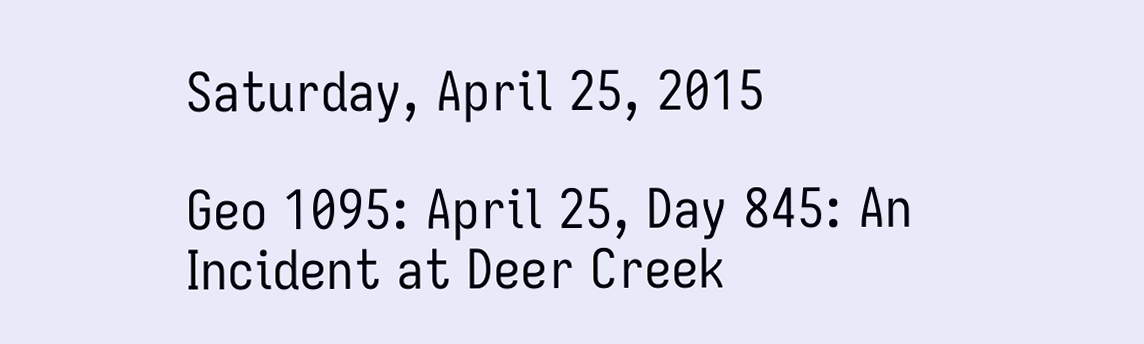Saturday, April 25, 2015

Geo 1095: April 25, Day 845: An Incident at Deer Creek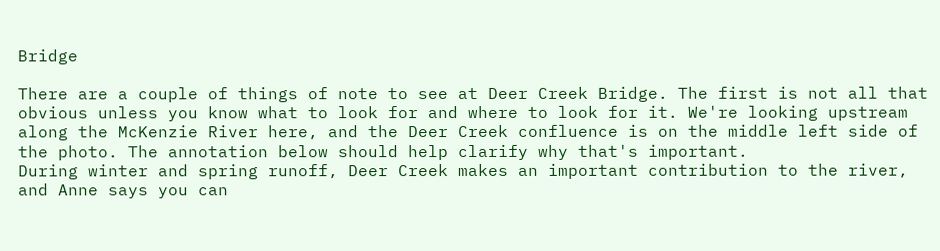Bridge

There are a couple of things of note to see at Deer Creek Bridge. The first is not all that obvious unless you know what to look for and where to look for it. We're looking upstream along the McKenzie River here, and the Deer Creek confluence is on the middle left side of the photo. The annotation below should help clarify why that's important.
During winter and spring runoff, Deer Creek makes an important contribution to the river, and Anne says you can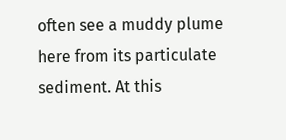often see a muddy plume here from its particulate sediment. At this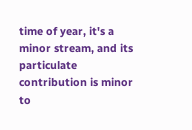time of year, it's a minor stream, and its particulate contribution is minor to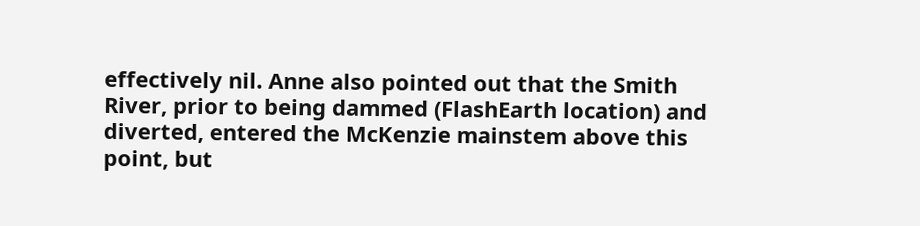effectively nil. Anne also pointed out that the Smith River, prior to being dammed (FlashEarth location) and diverted, entered the McKenzie mainstem above this point, but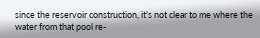since the reservoir construction, it's not clear to me where the water from that pool re-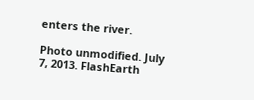enters the river.

Photo unmodified. July 7, 2013. FlashEarth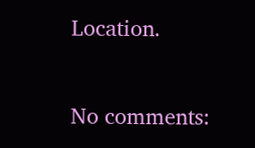Location.

No comments: